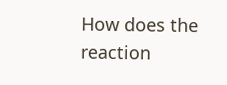How does the reaction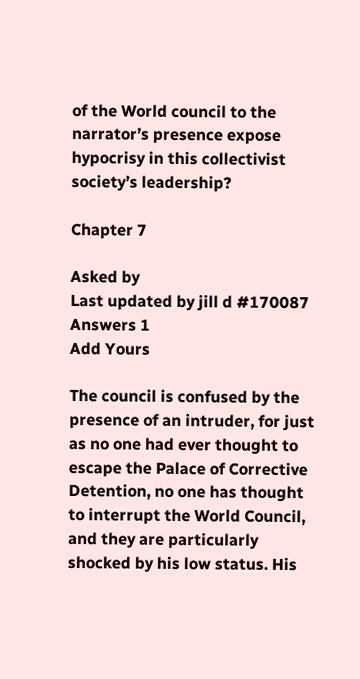of the World council to the narrator’s presence expose hypocrisy in this collectivist society’s leadership?

Chapter 7

Asked by
Last updated by jill d #170087
Answers 1
Add Yours

The council is confused by the presence of an intruder, for just as no one had ever thought to escape the Palace of Corrective Detention, no one has thought to interrupt the World Council, and they are particularly shocked by his low status. His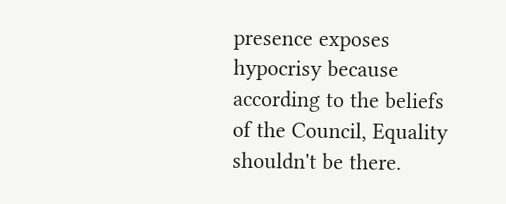presence exposes hypocrisy because according to the beliefs of the Council, Equality shouldn't be there.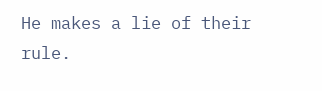He makes a lie of their rule.